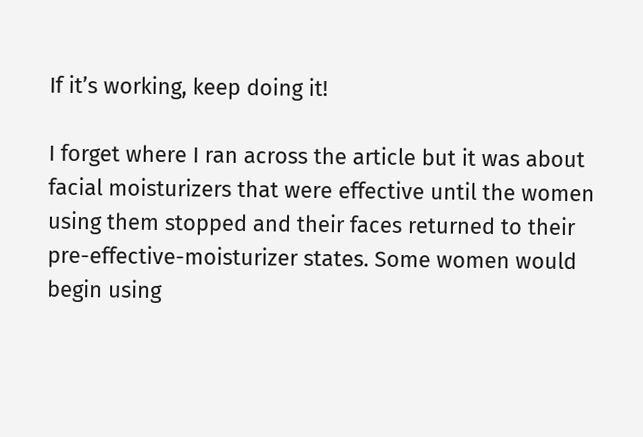If it’s working, keep doing it!

I forget where I ran across the article but it was about facial moisturizers that were effective until the women using them stopped and their faces returned to their pre-effective-moisturizer states. Some women would begin using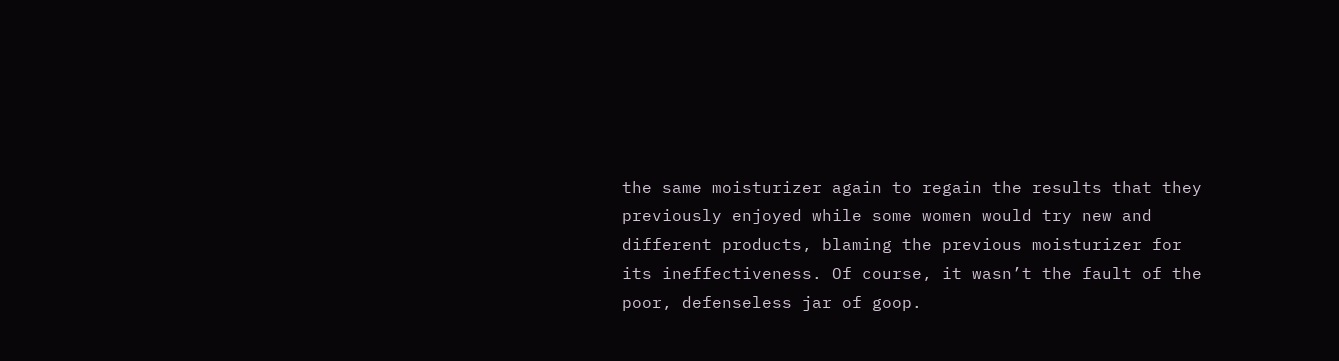the same moisturizer again to regain the results that they previously enjoyed while some women would try new and different products, blaming the previous moisturizer for its ineffectiveness. Of course, it wasn’t the fault of the poor, defenseless jar of goop.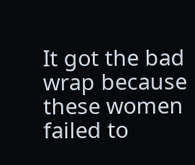It got the bad wrap because these women failed to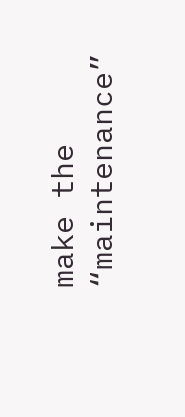make the “maintenance”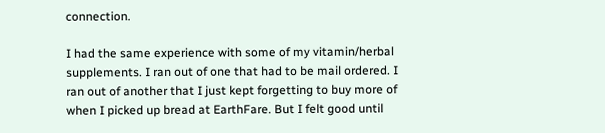connection.

I had the same experience with some of my vitamin/herbal supplements. I ran out of one that had to be mail ordered. I ran out of another that I just kept forgetting to buy more of when I picked up bread at EarthFare. But I felt good until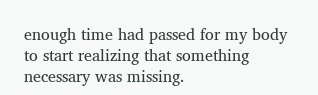enough time had passed for my body to start realizing that something necessary was missing.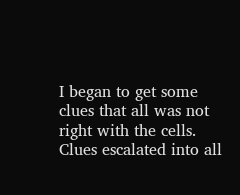I began to get some clues that all was not right with the cells. Clues escalated into all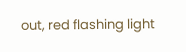out, red flashing light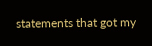statements that got my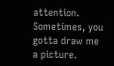attention. Sometimes, you gotta draw me a picture.